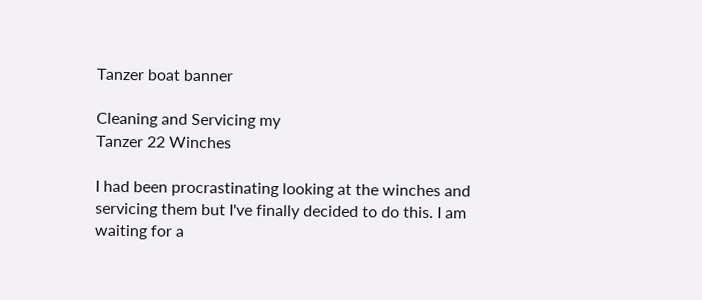Tanzer boat banner

Cleaning and Servicing my
Tanzer 22 Winches

I had been procrastinating looking at the winches and servicing them but I've finally decided to do this. I am waiting for a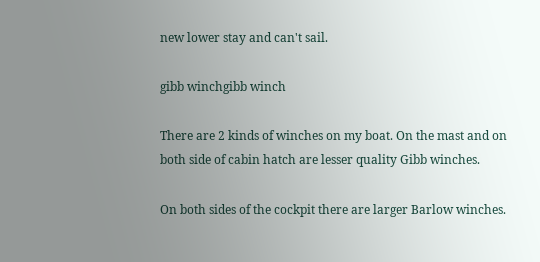new lower stay and can't sail.

gibb winchgibb winch

There are 2 kinds of winches on my boat. On the mast and on both side of cabin hatch are lesser quality Gibb winches.

On both sides of the cockpit there are larger Barlow winches.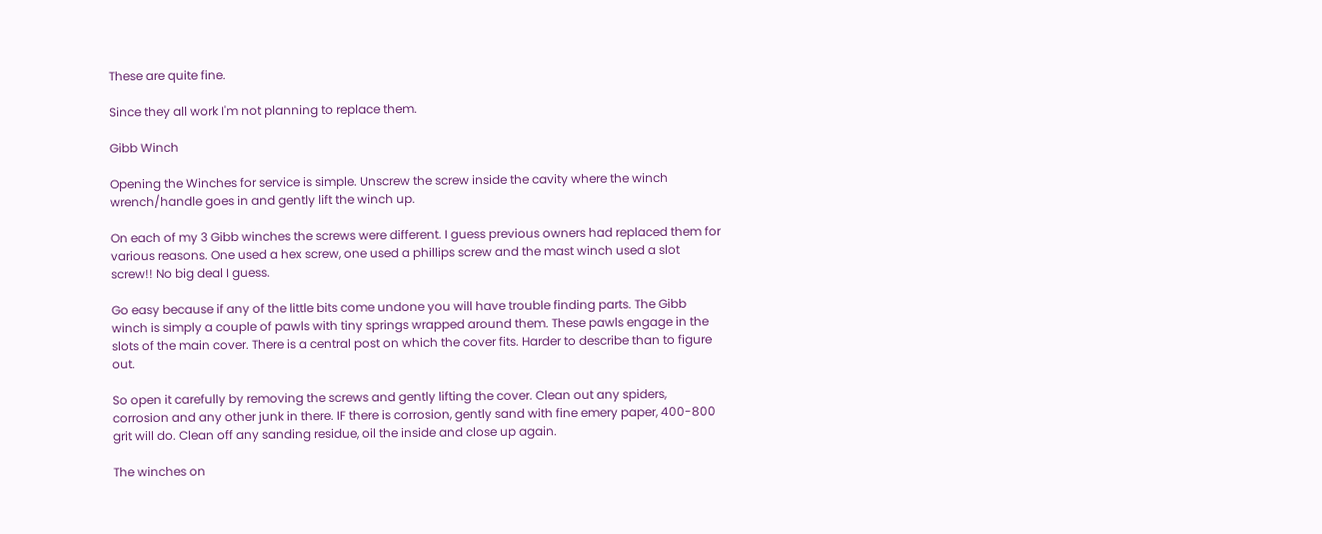These are quite fine.

Since they all work I'm not planning to replace them.

Gibb Winch

Opening the Winches for service is simple. Unscrew the screw inside the cavity where the winch wrench/handle goes in and gently lift the winch up.

On each of my 3 Gibb winches the screws were different. I guess previous owners had replaced them for various reasons. One used a hex screw, one used a phillips screw and the mast winch used a slot screw!! No big deal I guess.

Go easy because if any of the little bits come undone you will have trouble finding parts. The Gibb winch is simply a couple of pawls with tiny springs wrapped around them. These pawls engage in the slots of the main cover. There is a central post on which the cover fits. Harder to describe than to figure out.

So open it carefully by removing the screws and gently lifting the cover. Clean out any spiders, corrosion and any other junk in there. IF there is corrosion, gently sand with fine emery paper, 400-800 grit will do. Clean off any sanding residue, oil the inside and close up again.

The winches on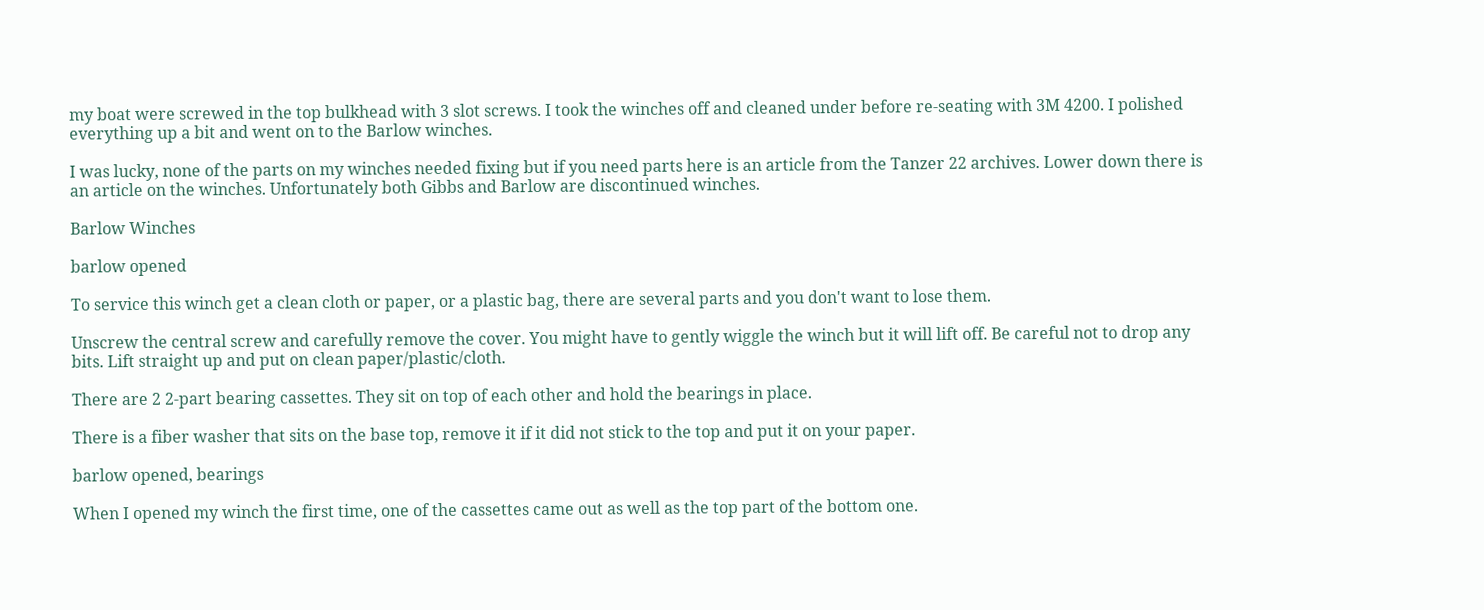my boat were screwed in the top bulkhead with 3 slot screws. I took the winches off and cleaned under before re-seating with 3M 4200. I polished everything up a bit and went on to the Barlow winches.

I was lucky, none of the parts on my winches needed fixing but if you need parts here is an article from the Tanzer 22 archives. Lower down there is an article on the winches. Unfortunately both Gibbs and Barlow are discontinued winches.

Barlow Winches

barlow opened

To service this winch get a clean cloth or paper, or a plastic bag, there are several parts and you don't want to lose them.

Unscrew the central screw and carefully remove the cover. You might have to gently wiggle the winch but it will lift off. Be careful not to drop any bits. Lift straight up and put on clean paper/plastic/cloth.

There are 2 2-part bearing cassettes. They sit on top of each other and hold the bearings in place.

There is a fiber washer that sits on the base top, remove it if it did not stick to the top and put it on your paper.

barlow opened, bearings

When I opened my winch the first time, one of the cassettes came out as well as the top part of the bottom one.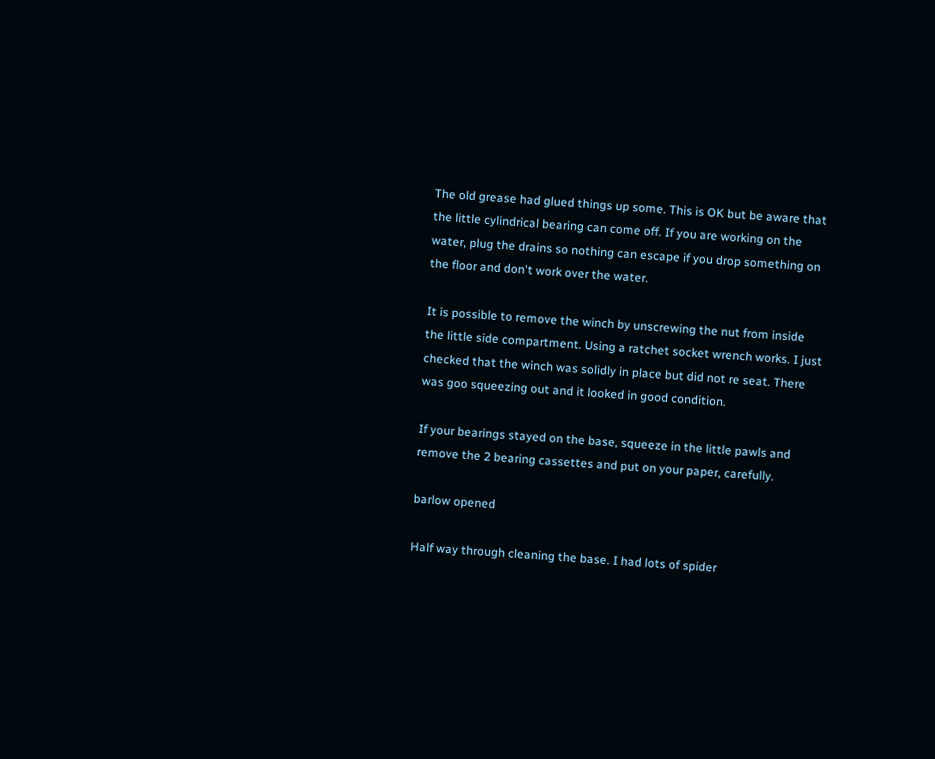The old grease had glued things up some. This is OK but be aware that the little cylindrical bearing can come off. If you are working on the water, plug the drains so nothing can escape if you drop something on the floor and don't work over the water.

It is possible to remove the winch by unscrewing the nut from inside the little side compartment. Using a ratchet socket wrench works. I just checked that the winch was solidly in place but did not re seat. There was goo squeezing out and it looked in good condition.

If your bearings stayed on the base, squeeze in the little pawls and remove the 2 bearing cassettes and put on your paper, carefully.

barlow opened

Half way through cleaning the base. I had lots of spider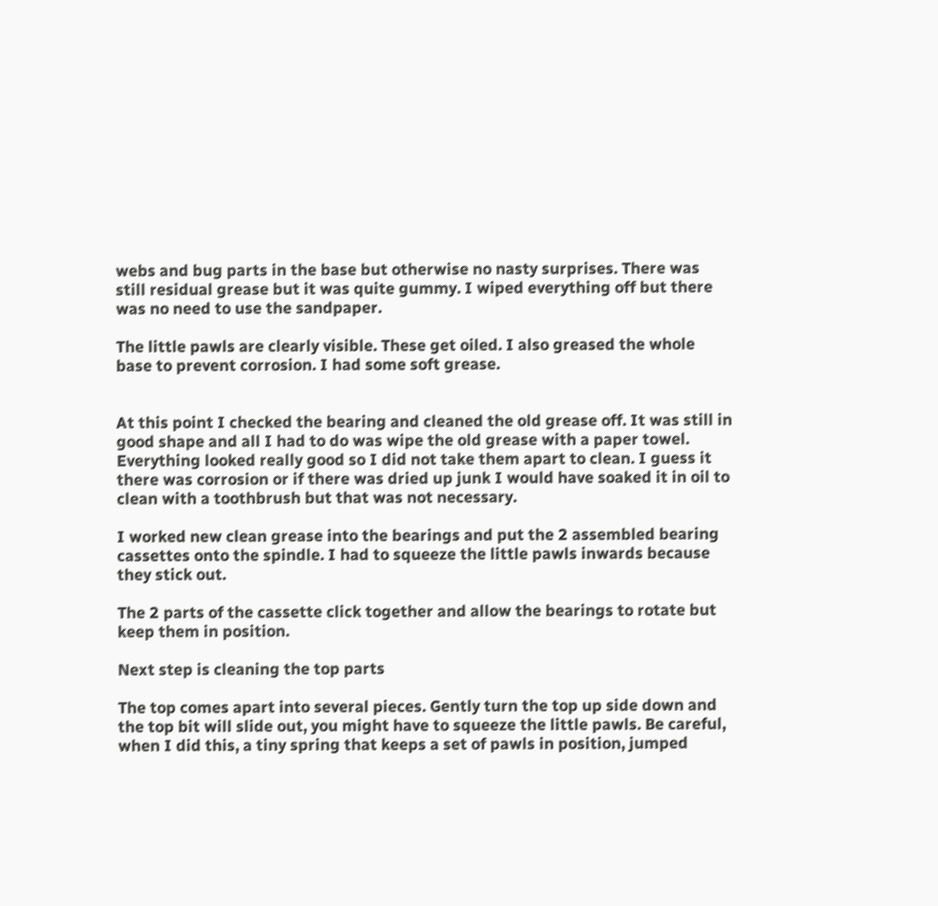webs and bug parts in the base but otherwise no nasty surprises. There was still residual grease but it was quite gummy. I wiped everything off but there was no need to use the sandpaper.

The little pawls are clearly visible. These get oiled. I also greased the whole base to prevent corrosion. I had some soft grease.


At this point I checked the bearing and cleaned the old grease off. It was still in good shape and all I had to do was wipe the old grease with a paper towel. Everything looked really good so I did not take them apart to clean. I guess it there was corrosion or if there was dried up junk I would have soaked it in oil to clean with a toothbrush but that was not necessary.

I worked new clean grease into the bearings and put the 2 assembled bearing cassettes onto the spindle. I had to squeeze the little pawls inwards because they stick out.

The 2 parts of the cassette click together and allow the bearings to rotate but keep them in position.

Next step is cleaning the top parts

The top comes apart into several pieces. Gently turn the top up side down and the top bit will slide out, you might have to squeeze the little pawls. Be careful, when I did this, a tiny spring that keeps a set of pawls in position, jumped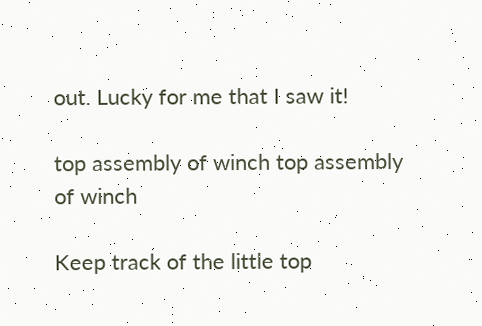out. Lucky for me that I saw it!

top assembly of winch top assembly of winch

Keep track of the little top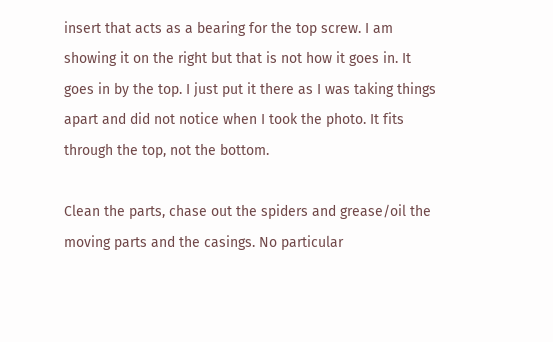insert that acts as a bearing for the top screw. I am showing it on the right but that is not how it goes in. It goes in by the top. I just put it there as I was taking things apart and did not notice when I took the photo. It fits through the top, not the bottom.

Clean the parts, chase out the spiders and grease/oil the moving parts and the casings. No particular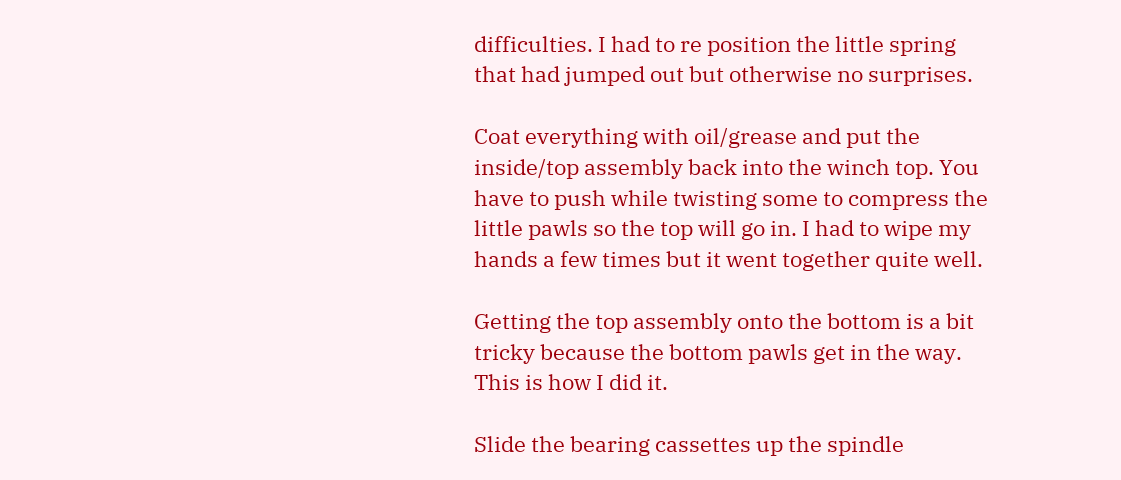difficulties. I had to re position the little spring that had jumped out but otherwise no surprises.

Coat everything with oil/grease and put the inside/top assembly back into the winch top. You have to push while twisting some to compress the little pawls so the top will go in. I had to wipe my hands a few times but it went together quite well.

Getting the top assembly onto the bottom is a bit tricky because the bottom pawls get in the way. This is how I did it.

Slide the bearing cassettes up the spindle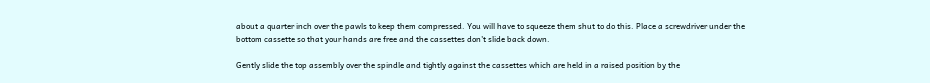about a quarter inch over the pawls to keep them compressed. You will have to squeeze them shut to do this. Place a screwdriver under the bottom cassette so that your hands are free and the cassettes don't slide back down.

Gently slide the top assembly over the spindle and tightly against the cassettes which are held in a raised position by the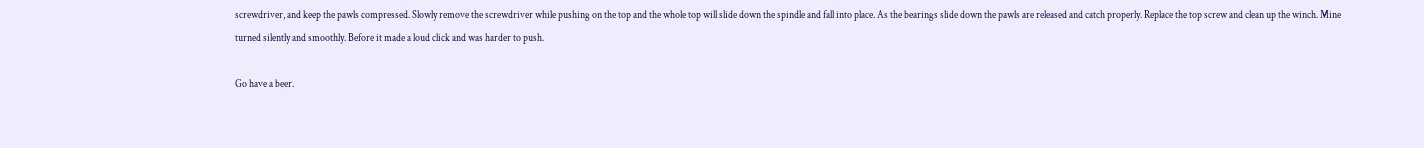screwdriver, and keep the pawls compressed. Slowly remove the screwdriver while pushing on the top and the whole top will slide down the spindle and fall into place. As the bearings slide down the pawls are released and catch properly. Replace the top screw and clean up the winch. Mine turned silently and smoothly. Before it made a loud click and was harder to push.

Go have a beer.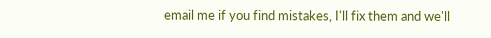email me if you find mistakes, I'll fix them and we'll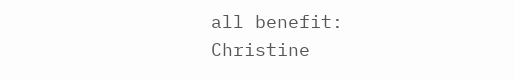all benefit: Christine